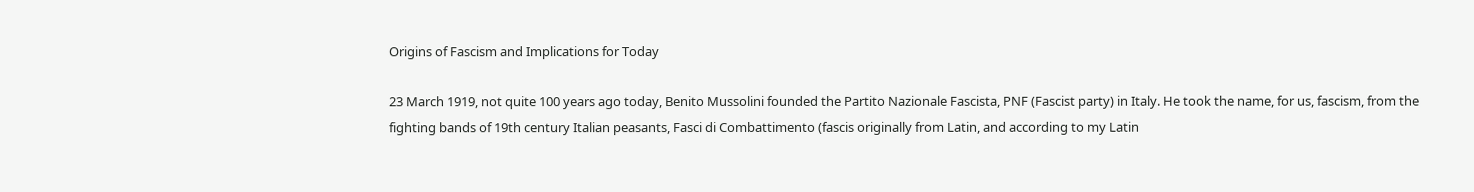Origins of Fascism and Implications for Today

23 March 1919, not quite 100 years ago today, Benito Mussolini founded the Partito Nazionale Fascista, PNF (Fascist party) in Italy. He took the name, for us, fascism, from the fighting bands of 19th century Italian peasants, Fasci di Combattimento (fascis originally from Latin, and according to my Latin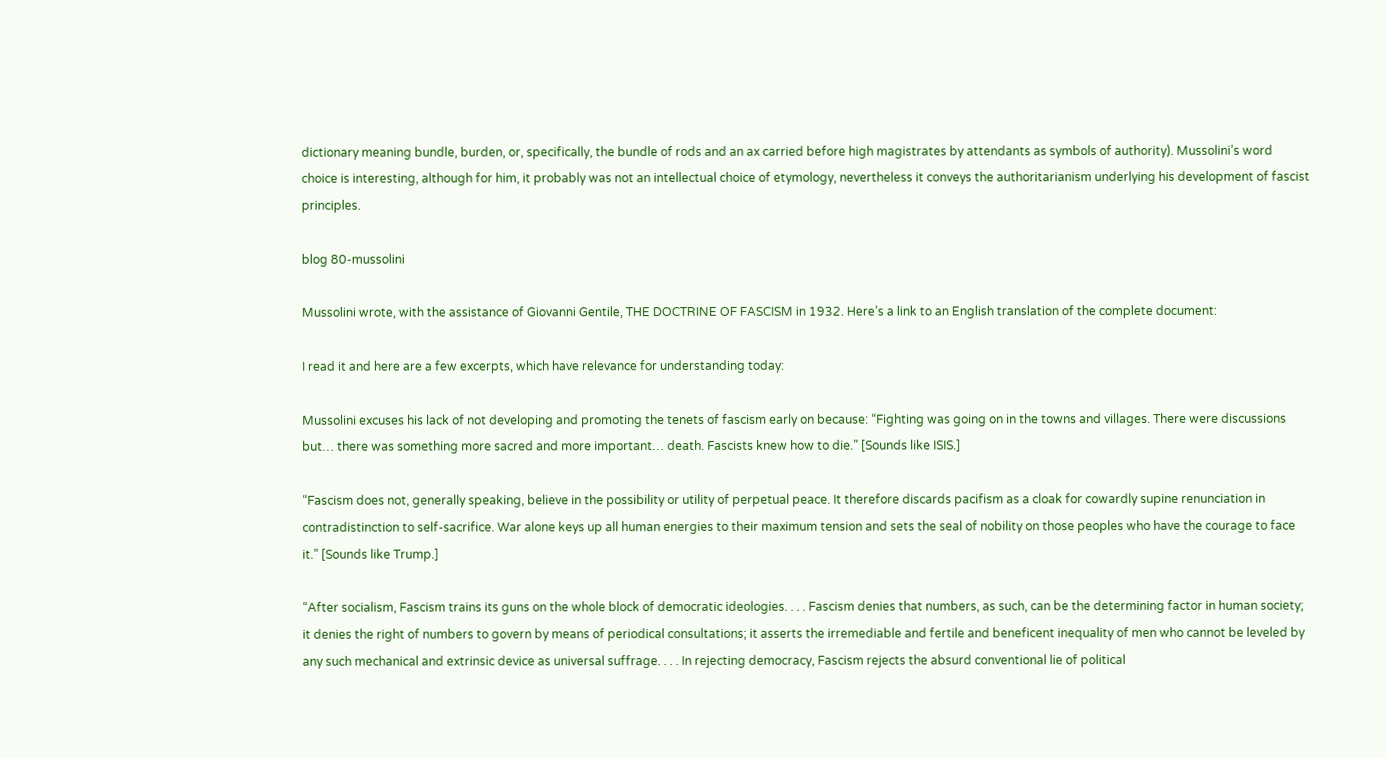dictionary meaning bundle, burden, or, specifically, the bundle of rods and an ax carried before high magistrates by attendants as symbols of authority). Mussolini’s word choice is interesting, although for him, it probably was not an intellectual choice of etymology, nevertheless it conveys the authoritarianism underlying his development of fascist principles.

blog 80-mussolini

Mussolini wrote, with the assistance of Giovanni Gentile, THE DOCTRINE OF FASCISM in 1932. Here’s a link to an English translation of the complete document:

I read it and here are a few excerpts, which have relevance for understanding today:

Mussolini excuses his lack of not developing and promoting the tenets of fascism early on because: “Fighting was going on in the towns and villages. There were discussions but… there was something more sacred and more important… death. Fascists knew how to die.” [Sounds like ISIS.]

“Fascism does not, generally speaking, believe in the possibility or utility of perpetual peace. It therefore discards pacifism as a cloak for cowardly supine renunciation in contradistinction to self-sacrifice. War alone keys up all human energies to their maximum tension and sets the seal of nobility on those peoples who have the courage to face it.” [Sounds like Trump.]

“After socialism, Fascism trains its guns on the whole block of democratic ideologies. . . . Fascism denies that numbers, as such, can be the determining factor in human society; it denies the right of numbers to govern by means of periodical consultations; it asserts the irremediable and fertile and beneficent inequality of men who cannot be leveled by any such mechanical and extrinsic device as universal suffrage. . . . In rejecting democracy, Fascism rejects the absurd conventional lie of political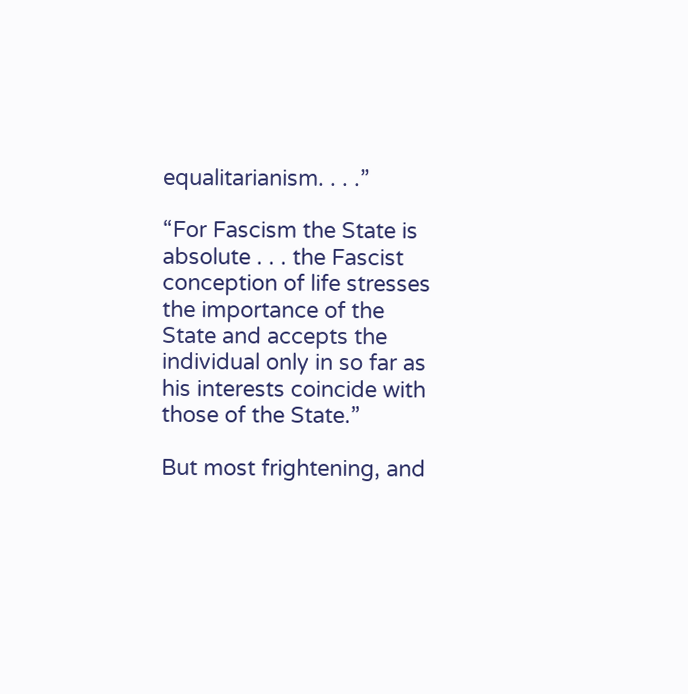equalitarianism. . . .”

“For Fascism the State is absolute . . . the Fascist conception of life stresses the importance of the State and accepts the individual only in so far as his interests coincide with those of the State.”

But most frightening, and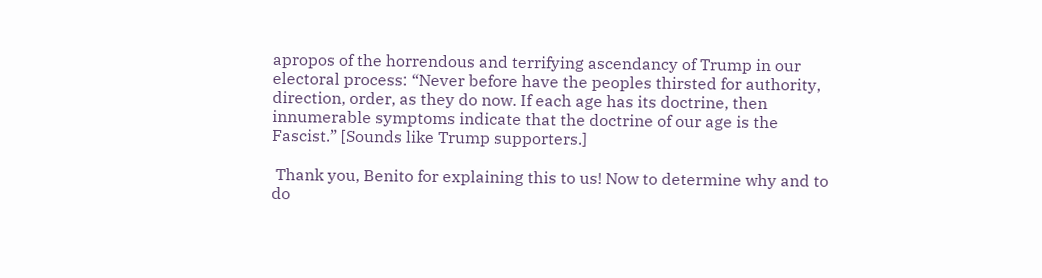apropos of the horrendous and terrifying ascendancy of Trump in our electoral process: “Never before have the peoples thirsted for authority, direction, order, as they do now. If each age has its doctrine, then innumerable symptoms indicate that the doctrine of our age is the Fascist.” [Sounds like Trump supporters.]

 Thank you, Benito for explaining this to us! Now to determine why and to do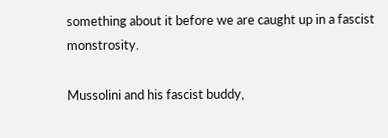something about it before we are caught up in a fascist monstrosity.

Mussolini and his fascist buddy,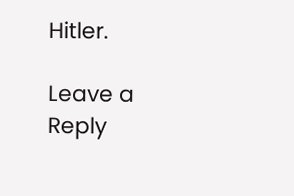Hitler.

Leave a Reply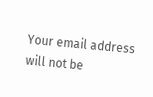Your email address will not be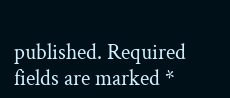published. Required fields are marked *